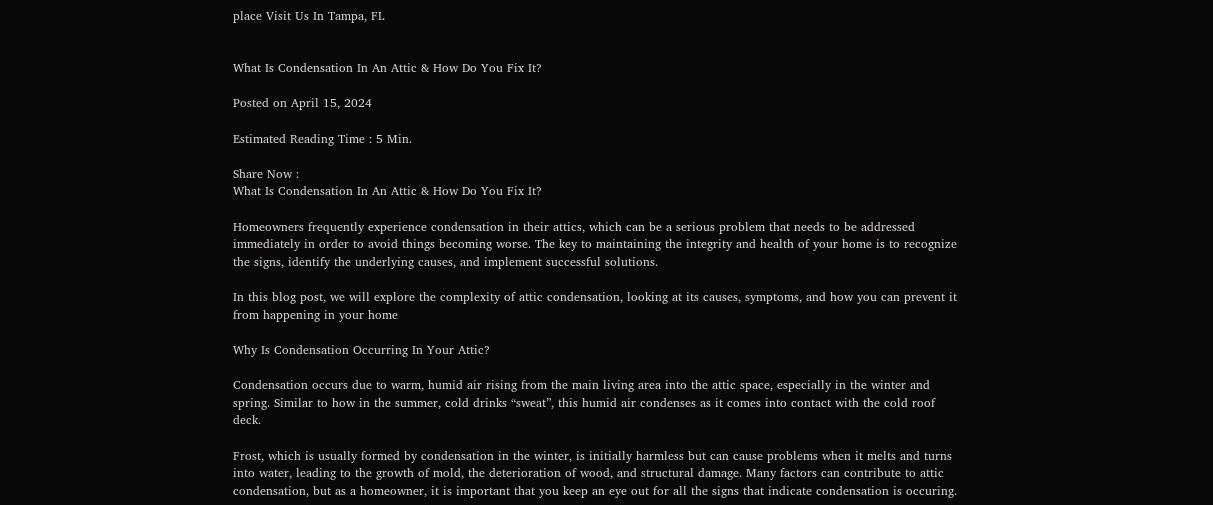place Visit Us In Tampa, FL


What Is Condensation In An Attic & How Do You Fix It?

Posted on April 15, 2024

Estimated Reading Time : 5 Min.

Share Now :
What Is Condensation In An Attic & How Do You Fix It?

Homeowners frequently experience condensation in their attics, which can be a serious problem that needs to be addressed immediately in order to avoid things becoming worse. The key to maintaining the integrity and health of your home is to recognize the signs, identify the underlying causes, and implement successful solutions.

In this blog post, we will explore the complexity of attic condensation, looking at its causes, symptoms, and how you can prevent it from happening in your home

Why Is Condensation Occurring In Your Attic?

Condensation occurs due to warm, humid air rising from the main living area into the attic space, especially in the winter and spring. Similar to how in the summer, cold drinks “sweat”, this humid air condenses as it comes into contact with the cold roof deck.

Frost, which is usually formed by condensation in the winter, is initially harmless but can cause problems when it melts and turns into water, leading to the growth of mold, the deterioration of wood, and structural damage. Many factors can contribute to attic condensation, but as a homeowner, it is important that you keep an eye out for all the signs that indicate condensation is occuring.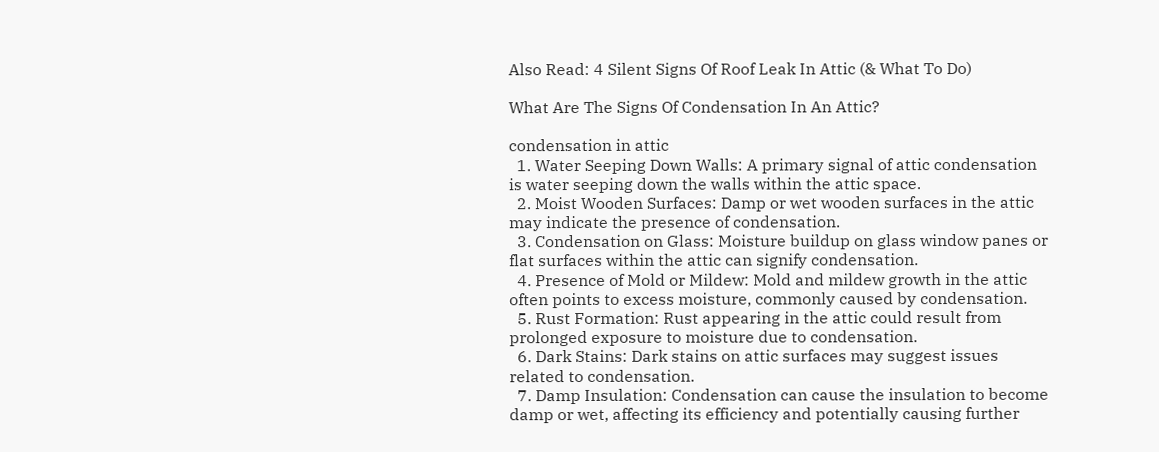Also Read: 4 Silent Signs Of Roof Leak In Attic (& What To Do)

What Are The Signs Of Condensation In An Attic?

condensation in attic
  1. Water Seeping Down Walls: A primary signal of attic condensation is water seeping down the walls within the attic space.
  2. Moist Wooden Surfaces: Damp or wet wooden surfaces in the attic may indicate the presence of condensation.
  3. Condensation on Glass: Moisture buildup on glass window panes or flat surfaces within the attic can signify condensation.
  4. Presence of Mold or Mildew: Mold and mildew growth in the attic often points to excess moisture, commonly caused by condensation.
  5. Rust Formation: Rust appearing in the attic could result from prolonged exposure to moisture due to condensation.
  6. Dark Stains: Dark stains on attic surfaces may suggest issues related to condensation.
  7. Damp Insulation: Condensation can cause the insulation to become damp or wet, affecting its efficiency and potentially causing further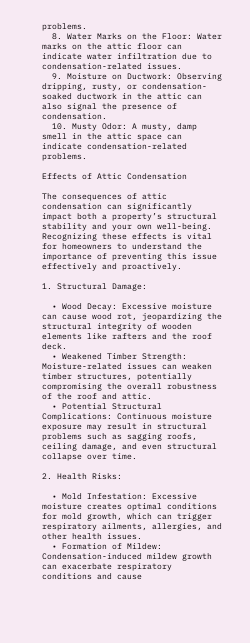problems.
  8. Water Marks on the Floor: Water marks on the attic floor can indicate water infiltration due to condensation-related issues.
  9. Moisture on Ductwork: Observing dripping, rusty, or condensation-soaked ductwork in the attic can also signal the presence of condensation.
  10. Musty Odor: A musty, damp smell in the attic space can indicate condensation-related problems.

Effects of Attic Condensation

The consequences of attic condensation can significantly impact both a property’s structural stability and your own well-being. Recognizing these effects is vital for homeowners to understand the importance of preventing this issue effectively and proactively.

1. Structural Damage:

  • Wood Decay: Excessive moisture can cause wood rot, jeopardizing the structural integrity of wooden elements like rafters and the roof deck.
  • Weakened Timber Strength: Moisture-related issues can weaken timber structures, potentially compromising the overall robustness of the roof and attic.
  • Potential Structural Complications: Continuous moisture exposure may result in structural problems such as sagging roofs, ceiling damage, and even structural collapse over time.

2. Health Risks:

  • Mold Infestation: Excessive moisture creates optimal conditions for mold growth, which can trigger respiratory ailments, allergies, and other health issues.
  • Formation of Mildew: Condensation-induced mildew growth can exacerbate respiratory conditions and cause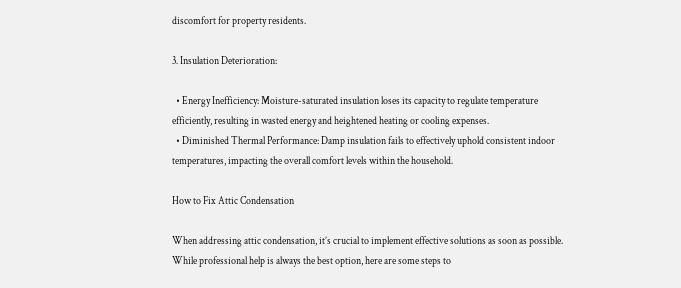discomfort for property residents.

3. Insulation Deterioration:

  • Energy Inefficiency: Moisture-saturated insulation loses its capacity to regulate temperature efficiently, resulting in wasted energy and heightened heating or cooling expenses.
  • Diminished Thermal Performance: Damp insulation fails to effectively uphold consistent indoor temperatures, impacting the overall comfort levels within the household.

How to Fix Attic Condensation

When addressing attic condensation, it’s crucial to implement effective solutions as soon as possible. While professional help is always the best option, here are some steps to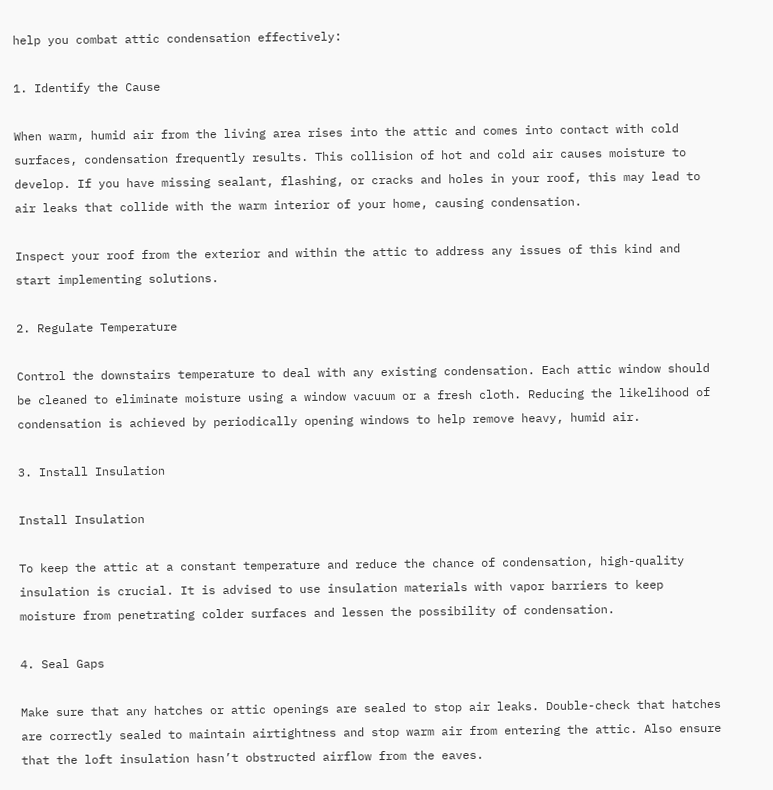help you combat attic condensation effectively:

1. Identify the Cause

When warm, humid air from the living area rises into the attic and comes into contact with cold surfaces, condensation frequently results. This collision of hot and cold air causes moisture to develop. If you have missing sealant, flashing, or cracks and holes in your roof, this may lead to air leaks that collide with the warm interior of your home, causing condensation.

Inspect your roof from the exterior and within the attic to address any issues of this kind and start implementing solutions.

2. Regulate Temperature

Control the downstairs temperature to deal with any existing condensation. Each attic window should be cleaned to eliminate moisture using a window vacuum or a fresh cloth. Reducing the likelihood of condensation is achieved by periodically opening windows to help remove heavy, humid air.

3. Install Insulation

Install Insulation

To keep the attic at a constant temperature and reduce the chance of condensation, high-quality insulation is crucial. It is advised to use insulation materials with vapor barriers to keep moisture from penetrating colder surfaces and lessen the possibility of condensation.

4. Seal Gaps

Make sure that any hatches or attic openings are sealed to stop air leaks. Double-check that hatches are correctly sealed to maintain airtightness and stop warm air from entering the attic. Also ensure that the loft insulation hasn’t obstructed airflow from the eaves.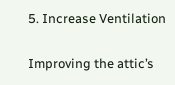5. Increase Ventilation

Improving the attic’s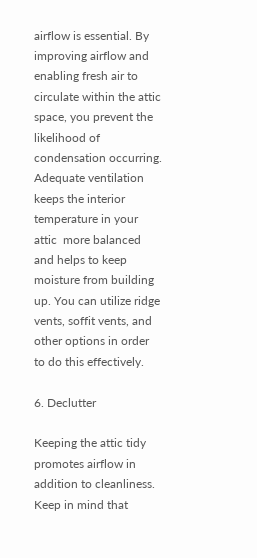airflow is essential. By improving airflow and enabling fresh air to circulate within the attic space, you prevent the likelihood of condensation occurring. Adequate ventilation keeps the interior temperature in your attic  more balanced and helps to keep moisture from building up. You can utilize ridge vents, soffit vents, and other options in order to do this effectively.

6. Declutter

Keeping the attic tidy promotes airflow in addition to cleanliness. Keep in mind that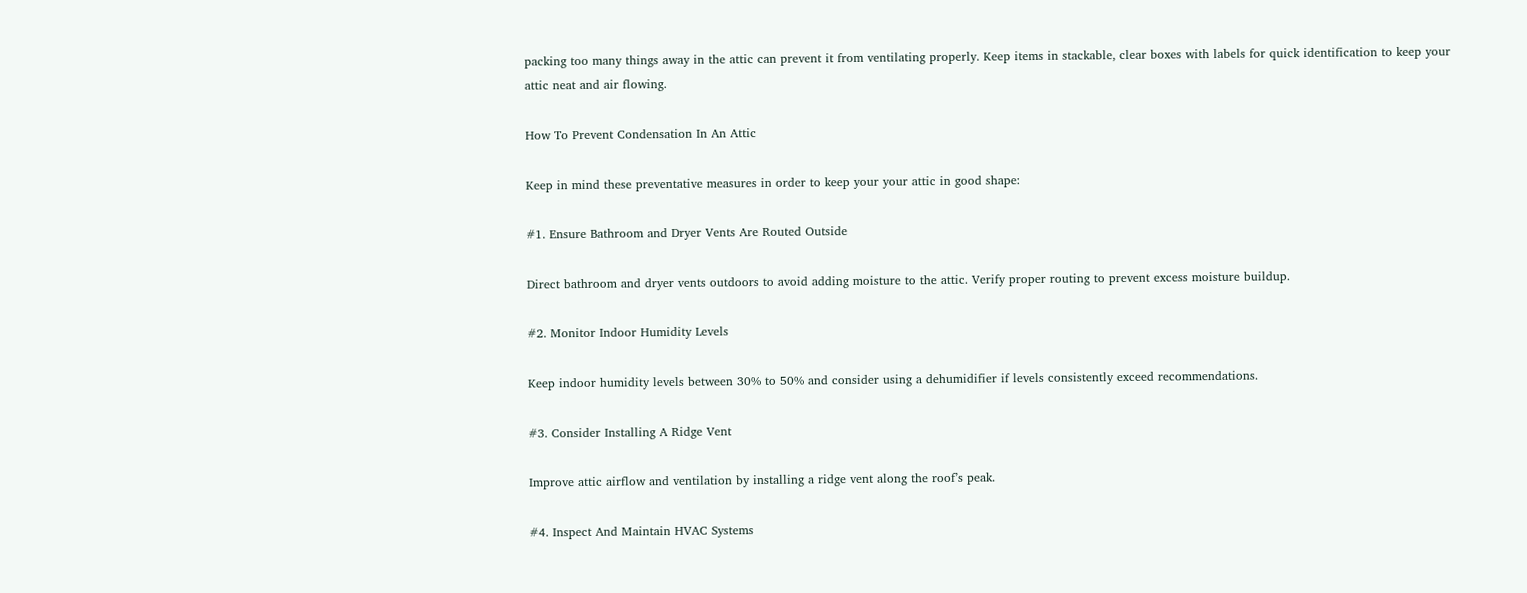packing too many things away in the attic can prevent it from ventilating properly. Keep items in stackable, clear boxes with labels for quick identification to keep your attic neat and air flowing.

How To Prevent Condensation In An Attic

Keep in mind these preventative measures in order to keep your your attic in good shape:

#1. Ensure Bathroom and Dryer Vents Are Routed Outside

Direct bathroom and dryer vents outdoors to avoid adding moisture to the attic. Verify proper routing to prevent excess moisture buildup.

#2. Monitor Indoor Humidity Levels

Keep indoor humidity levels between 30% to 50% and consider using a dehumidifier if levels consistently exceed recommendations.

#3. Consider Installing A Ridge Vent

Improve attic airflow and ventilation by installing a ridge vent along the roof’s peak.

#4. Inspect And Maintain HVAC Systems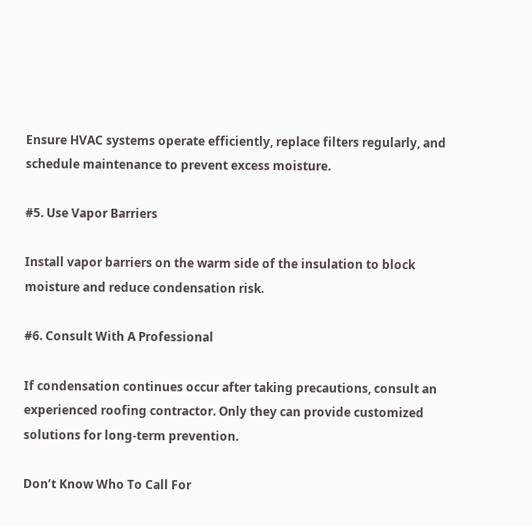Ensure HVAC systems operate efficiently, replace filters regularly, and schedule maintenance to prevent excess moisture.

#5. Use Vapor Barriers

Install vapor barriers on the warm side of the insulation to block moisture and reduce condensation risk.

#6. Consult With A Professional

If condensation continues occur after taking precautions, consult an experienced roofing contractor. Only they can provide customized solutions for long-term prevention.

Don’t Know Who To Call For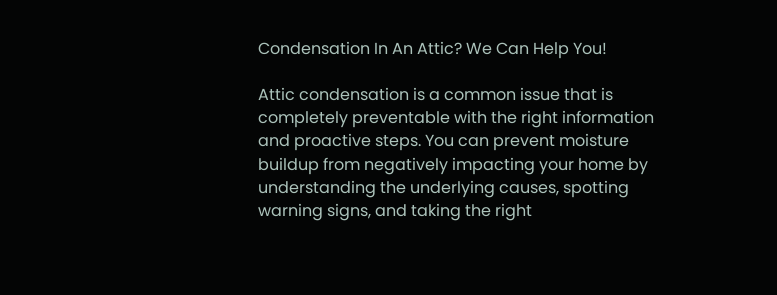Condensation In An Attic? We Can Help You!

Attic condensation is a common issue that is completely preventable with the right information and proactive steps. You can prevent moisture buildup from negatively impacting your home by understanding the underlying causes, spotting warning signs, and taking the right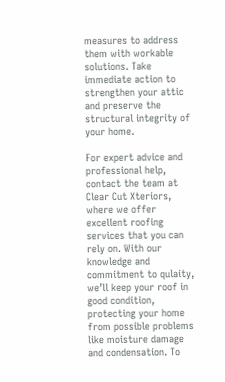measures to address them with workable solutions. Take immediate action to strengthen your attic and preserve the structural integrity of your home.

For expert advice and professional help, contact the team at Clear Cut Xteriors, where we offer excellent roofing services that you can rely on. With our knowledge and commitment to qulaity, we’ll keep your roof in good condition, protecting your home from possible problems like moisture damage and condensation. To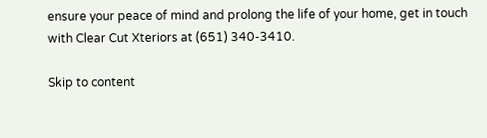ensure your peace of mind and prolong the life of your home, get in touch with Clear Cut Xteriors at (651) 340-3410.

Skip to content